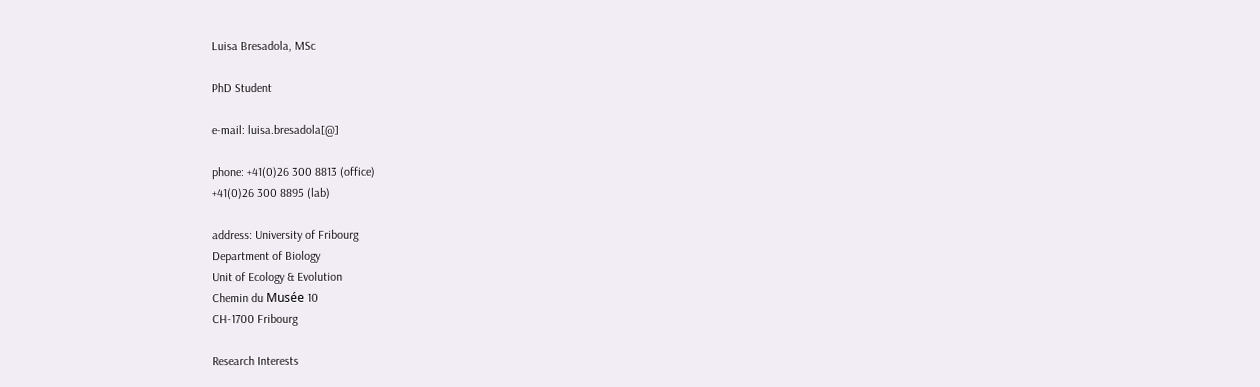Luisa Bresadola, MSc

PhD Student

e-mail: luisa.bresadola[@]

phone: +41(0)26 300 8813 (office)
+41(0)26 300 8895 (lab)

address: University of Fribourg
Department of Biology
Unit of Ecology & Evolution
Chemin du Musée 10
CH-1700 Fribourg

Research Interests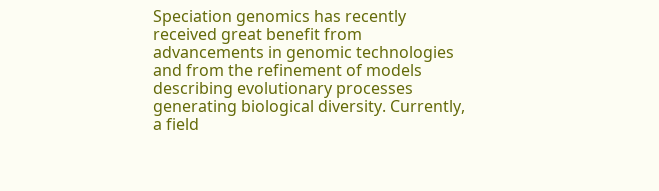Speciation genomics has recently received great benefit from advancements in genomic technologies and from the refinement of models describing evolutionary processes generating biological diversity. Currently, a field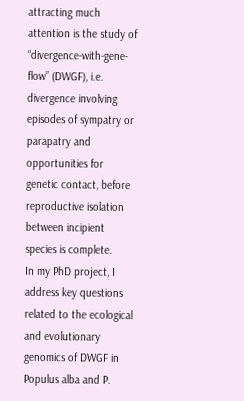attracting much attention is the study of “divergence-with-gene-flow” (DWGF), i.e. divergence involving episodes of sympatry or parapatry and opportunities for genetic contact, before reproductive isolation between incipient species is complete.
In my PhD project, I address key questions related to the ecological and evolutionary genomics of DWGF in Populus alba and P.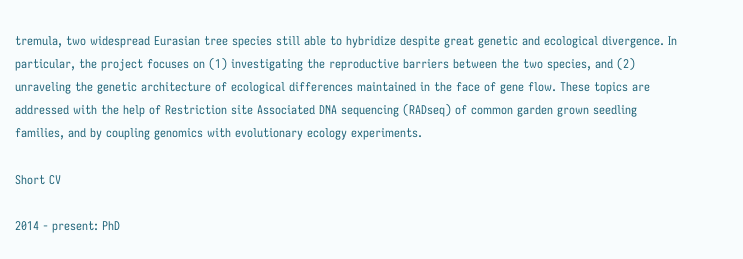tremula, two widespread Eurasian tree species still able to hybridize despite great genetic and ecological divergence. In particular, the project focuses on (1) investigating the reproductive barriers between the two species, and (2) unraveling the genetic architecture of ecological differences maintained in the face of gene flow. These topics are addressed with the help of Restriction site Associated DNA sequencing (RADseq) of common garden grown seedling families, and by coupling genomics with evolutionary ecology experiments.

Short CV

2014 - present: PhD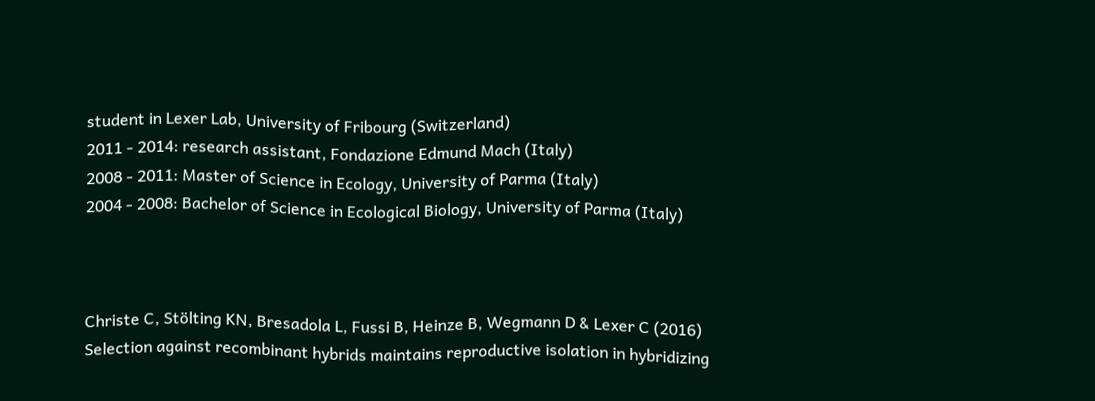student in Lexer Lab, University of Fribourg (Switzerland)
2011 - 2014: research assistant, Fondazione Edmund Mach (Italy)
2008 - 2011: Master of Science in Ecology, University of Parma (Italy)
2004 - 2008: Bachelor of Science in Ecological Biology, University of Parma (Italy)



Christe C, Stölting KN, Bresadola L, Fussi B, Heinze B, Wegmann D & Lexer C (2016) Selection against recombinant hybrids maintains reproductive isolation in hybridizing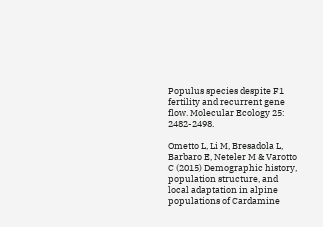Populus species despite F1 fertility and recurrent gene flow. Molecular Ecology 25: 2482-2498.

Ometto L, Li M, Bresadola L, Barbaro E, Neteler M & Varotto C (2015) Demographic history, population structure, and local adaptation in alpine populations of Cardamine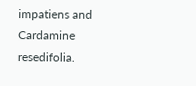impatiens and Cardamine resedifolia.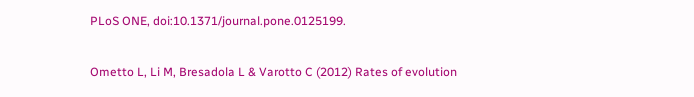PLoS ONE, doi:10.1371/journal.pone.0125199.

Ometto L, Li M, Bresadola L & Varotto C (2012) Rates of evolution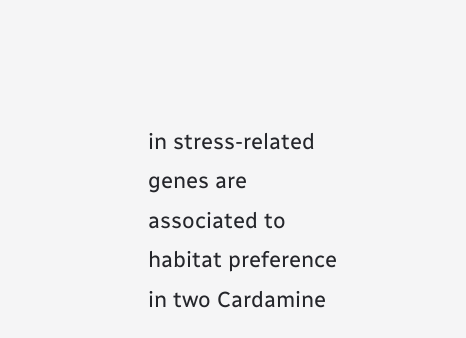in stress-related genes are associated to habitat preference in two Cardamine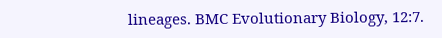lineages. BMC Evolutionary Biology, 12:7.